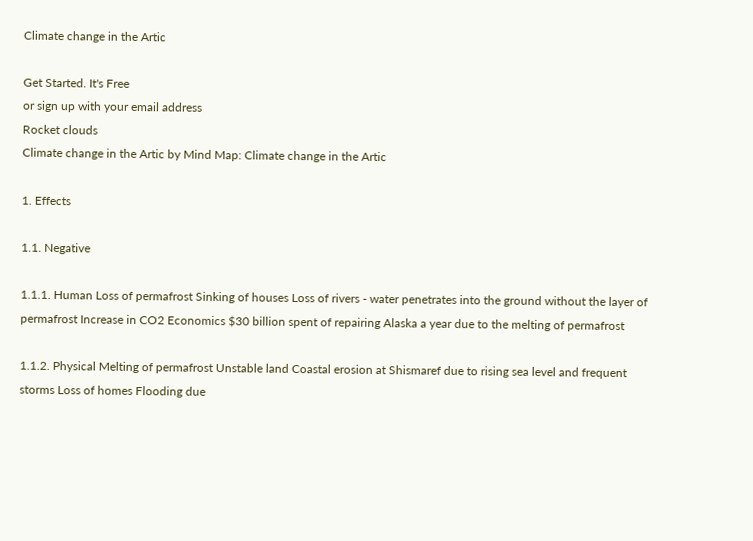Climate change in the Artic

Get Started. It's Free
or sign up with your email address
Rocket clouds
Climate change in the Artic by Mind Map: Climate change in the Artic

1. Effects

1.1. Negative

1.1.1. Human Loss of permafrost Sinking of houses Loss of rivers - water penetrates into the ground without the layer of permafrost Increase in CO2 Economics $30 billion spent of repairing Alaska a year due to the melting of permafrost

1.1.2. Physical Melting of permafrost Unstable land Coastal erosion at Shismaref due to rising sea level and frequent storms Loss of homes Flooding due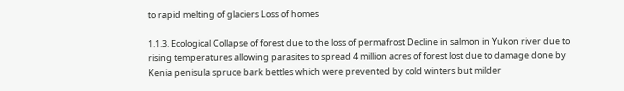to rapid melting of glaciers Loss of homes

1.1.3. Ecological Collapse of forest due to the loss of permafrost Decline in salmon in Yukon river due to rising temperatures allowing parasites to spread 4 million acres of forest lost due to damage done by Kenia penisula spruce bark bettles which were prevented by cold winters but milder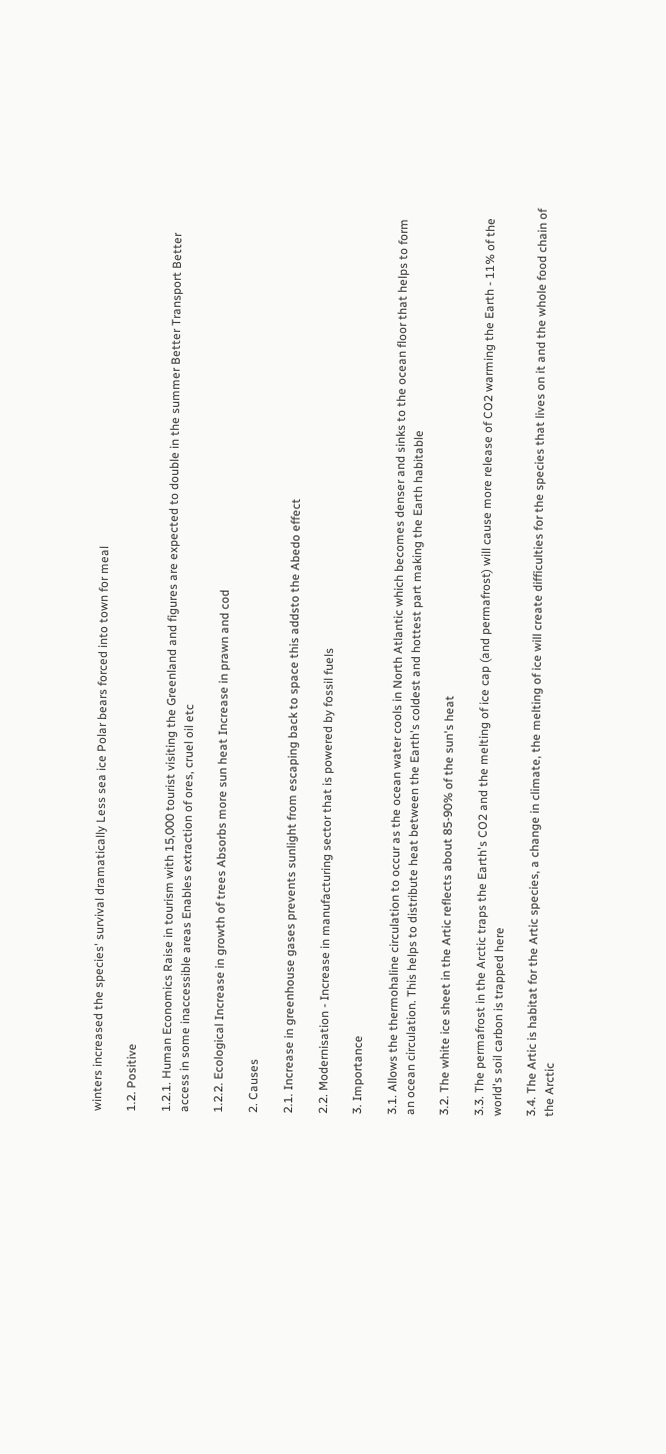winters increased the species' survival dramatically Less sea ice Polar bears forced into town for meal

1.2. Positive

1.2.1. Human Economics Raise in tourism with 15,000 tourist visiting the Greenland and figures are expected to double in the summer Better Transport Better access in some inaccessible areas Enables extraction of ores, cruel oil etc

1.2.2. Ecological Increase in growth of trees Absorbs more sun heat Increase in prawn and cod

2. Causes

2.1. Increase in greenhouse gases prevents sunlight from escaping back to space this addsto the Abedo effect

2.2. Modernisation - Increase in manufacturing sector that is powered by fossil fuels

3. Importance

3.1. Allows the thermohaline circulation to occur as the ocean water cools in North Atlantic which becomes denser and sinks to the ocean floor that helps to form an ocean circulation. This helps to distribute heat between the Earth's coldest and hottest part making the Earth habitable

3.2. The white ice sheet in the Artic reflects about 85-90% of the sun's heat

3.3. The permafrost in the Arctic traps the Earth's CO2 and the melting of ice cap (and permafrost) will cause more release of CO2 warming the Earth - 11% of the world's soil carbon is trapped here

3.4. The Artic is habitat for the Artic species, a change in climate, the melting of ice will create difficulties for the species that lives on it and the whole food chain of the Arctic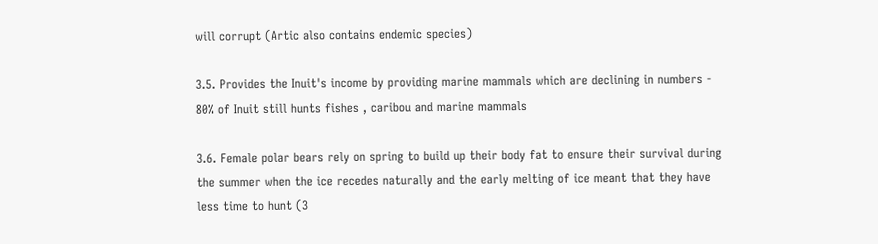will corrupt (Artic also contains endemic species)

3.5. Provides the Inuit's income by providing marine mammals which are declining in numbers - 80% of Inuit still hunts fishes , caribou and marine mammals

3.6. Female polar bears rely on spring to build up their body fat to ensure their survival during the summer when the ice recedes naturally and the early melting of ice meant that they have less time to hunt (3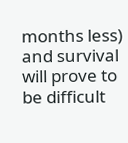months less) and survival will prove to be difficult